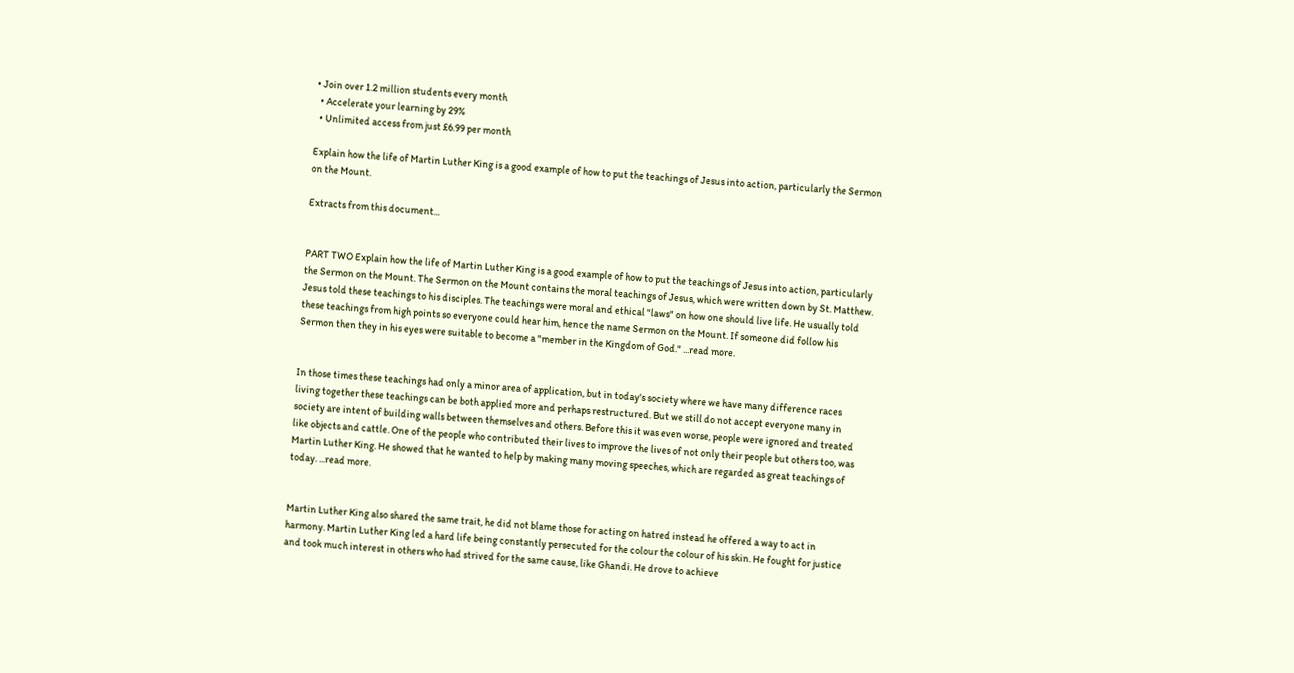• Join over 1.2 million students every month
  • Accelerate your learning by 29%
  • Unlimited access from just £6.99 per month

Explain how the life of Martin Luther King is a good example of how to put the teachings of Jesus into action, particularly the Sermon on the Mount.

Extracts from this document...


PART TWO Explain how the life of Martin Luther King is a good example of how to put the teachings of Jesus into action, particularly the Sermon on the Mount. The Sermon on the Mount contains the moral teachings of Jesus, which were written down by St. Matthew. Jesus told these teachings to his disciples. The teachings were moral and ethical "laws" on how one should live life. He usually told these teachings from high points so everyone could hear him, hence the name Sermon on the Mount. If someone did follow his Sermon then they in his eyes were suitable to become a "member in the Kingdom of God." ...read more.


In those times these teachings had only a minor area of application, but in today's society where we have many difference races living together these teachings can be both applied more and perhaps restructured. But we still do not accept everyone many in society are intent of building walls between themselves and others. Before this it was even worse, people were ignored and treated like objects and cattle. One of the people who contributed their lives to improve the lives of not only their people but others too, was Martin Luther King. He showed that he wanted to help by making many moving speeches, which are regarded as great teachings of today. ...read more.


Martin Luther King also shared the same trait, he did not blame those for acting on hatred instead he offered a way to act in harmony. Martin Luther King led a hard life being constantly persecuted for the colour the colour of his skin. He fought for justice and took much interest in others who had strived for the same cause, like Ghandi. He drove to achieve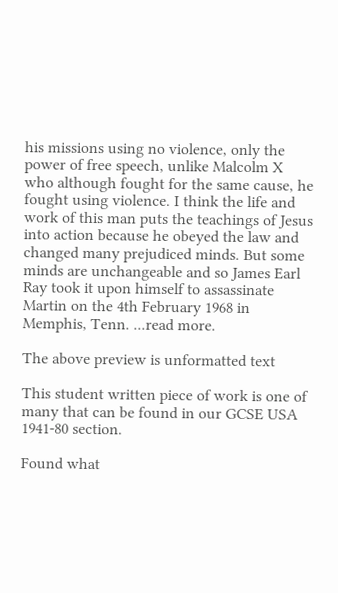his missions using no violence, only the power of free speech, unlike Malcolm X who although fought for the same cause, he fought using violence. I think the life and work of this man puts the teachings of Jesus into action because he obeyed the law and changed many prejudiced minds. But some minds are unchangeable and so James Earl Ray took it upon himself to assassinate Martin on the 4th February 1968 in Memphis, Tenn. ...read more.

The above preview is unformatted text

This student written piece of work is one of many that can be found in our GCSE USA 1941-80 section.

Found what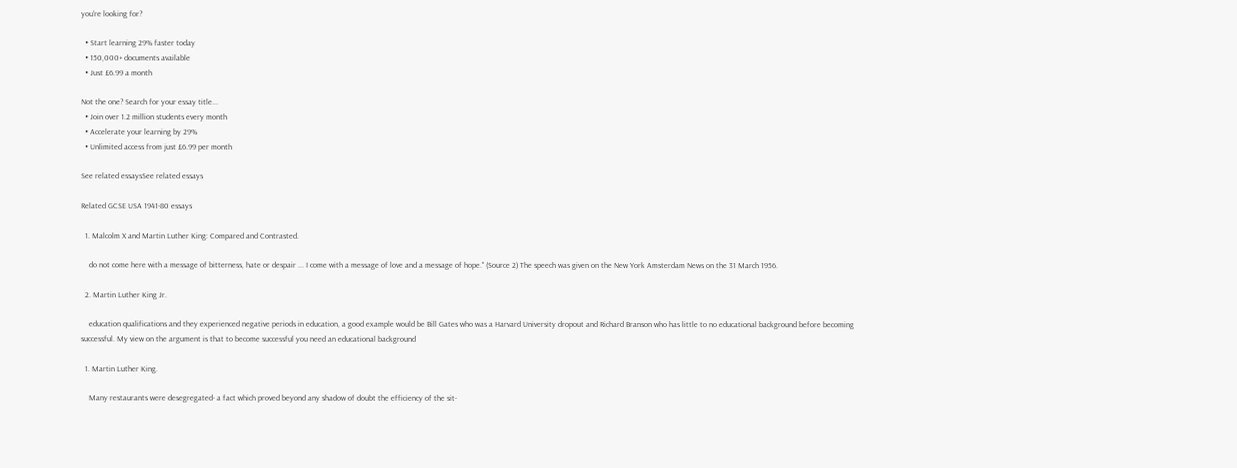you're looking for?

  • Start learning 29% faster today
  • 150,000+ documents available
  • Just £6.99 a month

Not the one? Search for your essay title...
  • Join over 1.2 million students every month
  • Accelerate your learning by 29%
  • Unlimited access from just £6.99 per month

See related essaysSee related essays

Related GCSE USA 1941-80 essays

  1. Malcolm X and Martin Luther King: Compared and Contrasted.

    do not come here with a message of bitterness, hate or despair ... I come with a message of love and a message of hope." (Source 2) The speech was given on the New York Amsterdam News on the 31 March 1956.

  2. Martin Luther King Jr.

    education qualifications and they experienced negative periods in education, a good example would be Bill Gates who was a Harvard University dropout and Richard Branson who has little to no educational background before becoming successful. My view on the argument is that to become successful you need an educational background

  1. Martin Luther King.

    Many restaurants were desegregated- a fact which proved beyond any shadow of doubt the efficiency of the sit-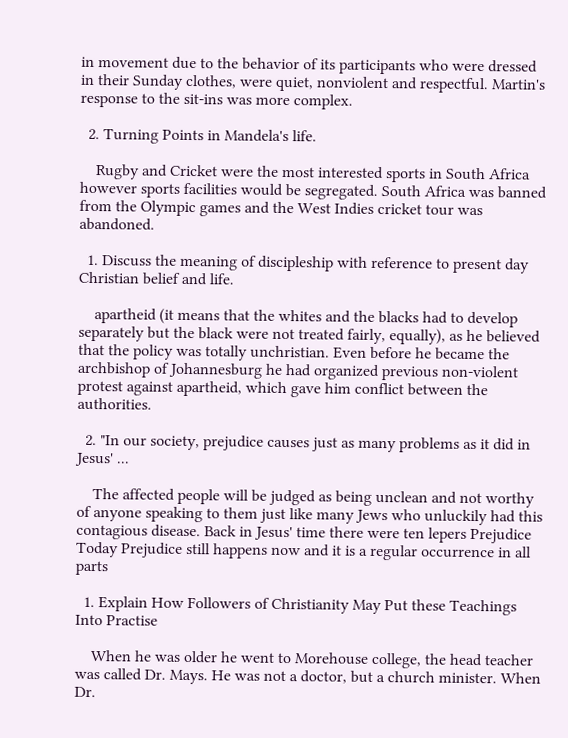in movement due to the behavior of its participants who were dressed in their Sunday clothes, were quiet, nonviolent and respectful. Martin's response to the sit-ins was more complex.

  2. Turning Points in Mandela's life.

    Rugby and Cricket were the most interested sports in South Africa however sports facilities would be segregated. South Africa was banned from the Olympic games and the West Indies cricket tour was abandoned.

  1. Discuss the meaning of discipleship with reference to present day Christian belief and life.

    apartheid (it means that the whites and the blacks had to develop separately but the black were not treated fairly, equally), as he believed that the policy was totally unchristian. Even before he became the archbishop of Johannesburg he had organized previous non-violent protest against apartheid, which gave him conflict between the authorities.

  2. "In our society, prejudice causes just as many problems as it did in Jesus' ...

    The affected people will be judged as being unclean and not worthy of anyone speaking to them just like many Jews who unluckily had this contagious disease. Back in Jesus' time there were ten lepers Prejudice Today Prejudice still happens now and it is a regular occurrence in all parts

  1. Explain How Followers of Christianity May Put these Teachings Into Practise

    When he was older he went to Morehouse college, the head teacher was called Dr. Mays. He was not a doctor, but a church minister. When Dr.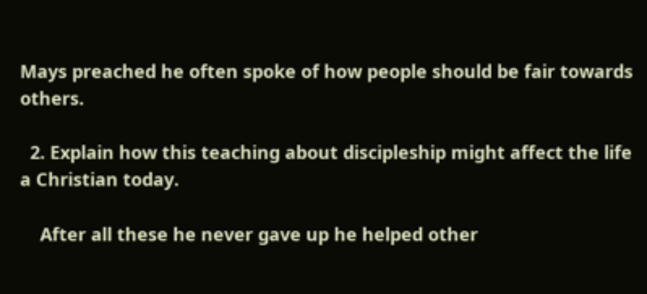Mays preached he often spoke of how people should be fair towards others.

  2. Explain how this teaching about discipleship might affect the life a Christian today.

    After all these he never gave up he helped other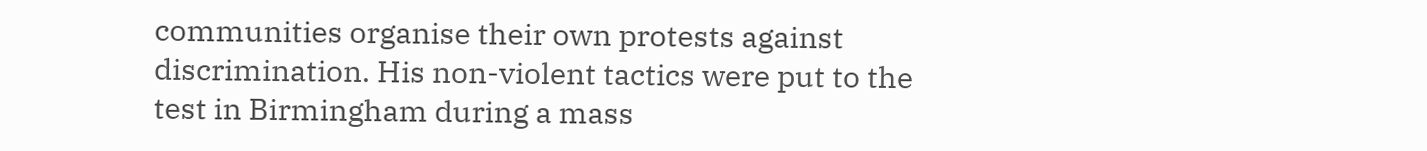communities organise their own protests against discrimination. His non-violent tactics were put to the test in Birmingham during a mass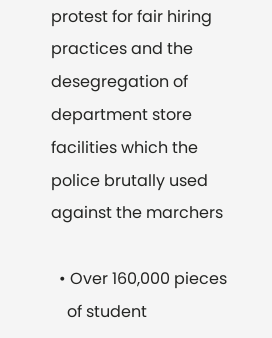protest for fair hiring practices and the desegregation of department store facilities which the police brutally used against the marchers

  • Over 160,000 pieces
    of student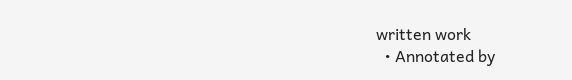written work
  • Annotated by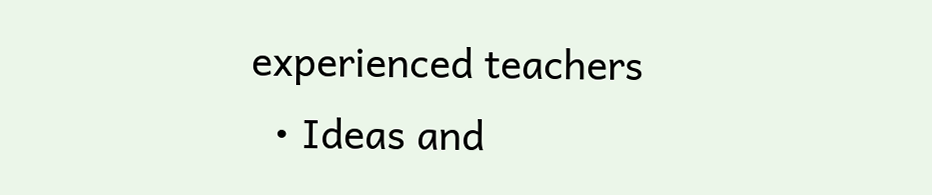experienced teachers
  • Ideas and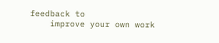feedback to
    improve your own work